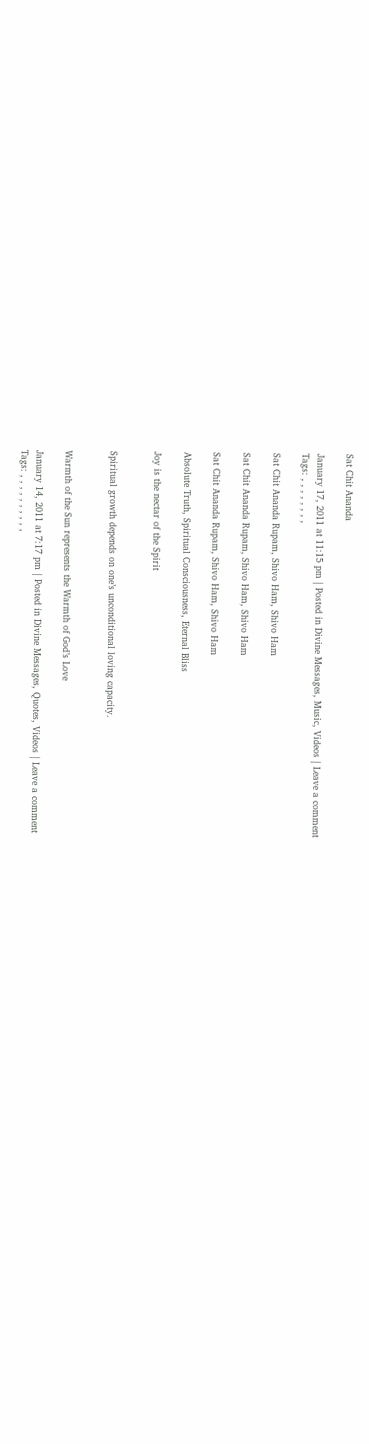Sat Chit Ananda

January 17, 2011 at 11:15 pm | Posted in Divine Messages, Music, Videos | Leave a comment
Tags: , , , , , , , ,

Sat Chit Ananda Rupam, Shivo Ham, Shivo Ham

Sat Chit Ananda Rupam, Shivo Ham, Shivo Ham

Sat Chit Ananda Rupam, Shivo Ham, Shivo Ham

Absolute Truth, Spiritual Consciousness, Eternal Bliss

Joy is the nectar of the Spirit


Spiritual growth depends on one’s unconditional loving capacity.


Warmth of the Sun represents the Warmth of God’s Love

January 14, 2011 at 7:17 pm | Posted in Divine Messages, Quotes, Videos | Leave a comment
Tags: , , , , , , , , , ,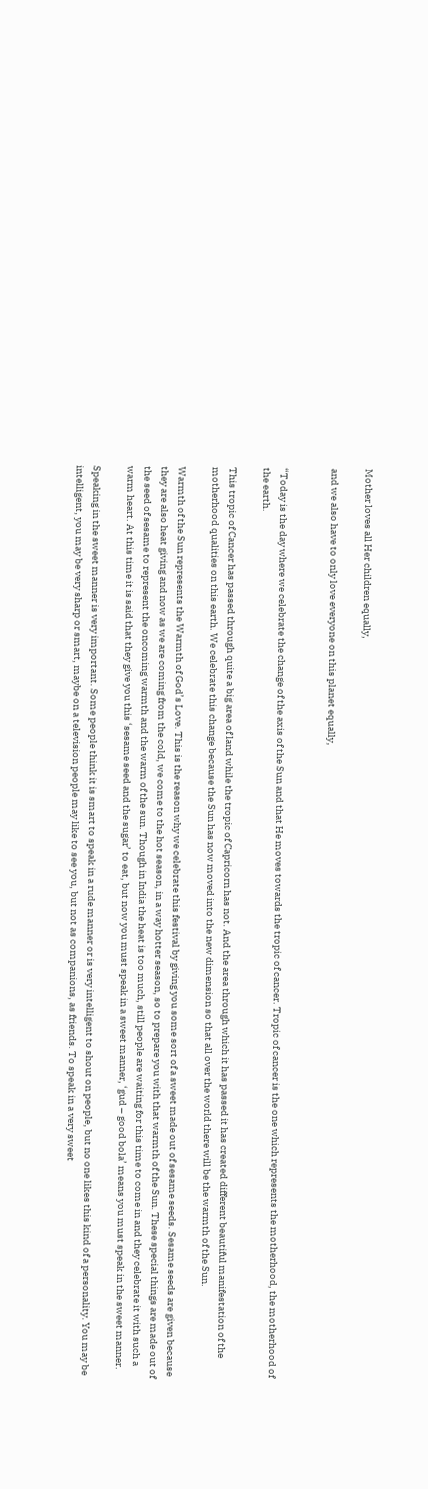Mother loves all Her children equally,

and we also have to only love everyone on this planet equally,


“Today is the day where we celebrate the change of the axis of the Sun and that He moves towards the tropic of cancer. Tropic of cancer is the one which represents the motherhood, the motherhood of the earth.

This tropic of Cancer has passed through quite a big area of land while the tropic of Capricorn has not. And the area through which it has passed it has created different beautiful manifestation of the motherhood qualities on this earth. We celebrate this change because the Sun has now moved into the new dimension so that all over the world there will be the warmth of the Sun.

Warmth of the Sun represents the Warmth of God’s Love. This is the reason why we celebrate this festival by giving you some sort of a sweet made out of sesame seeds. Sesame seeds are given because they are also heat giving and now as we are coming from the cold, we come to the hot season, in a way hotter season, so to prepare you with that warmth of the Sun. These special things are made out of the seed of sesame to represent the oncoming warmth and the warm of the sun. Though in India the heat is too much, still people are waiting for this time to come in and they celebrate it with such a warm heart. At this time it is said that they give you this ‘sesame seed and the sugar’ to eat, but now you must speak in a sweet manner, ‘gud – good bola’ means you must speak in the sweet manner.

Speaking in the sweet manner is very important. Some people think it is smart to speak in a rude manner or is very intelligent to shout on people, but no one likes this kind of a personality. You may be intelligent, you may be very sharp or smart, maybe on a television people may like to see you, but not as companions, as friends. To speak in a very sweet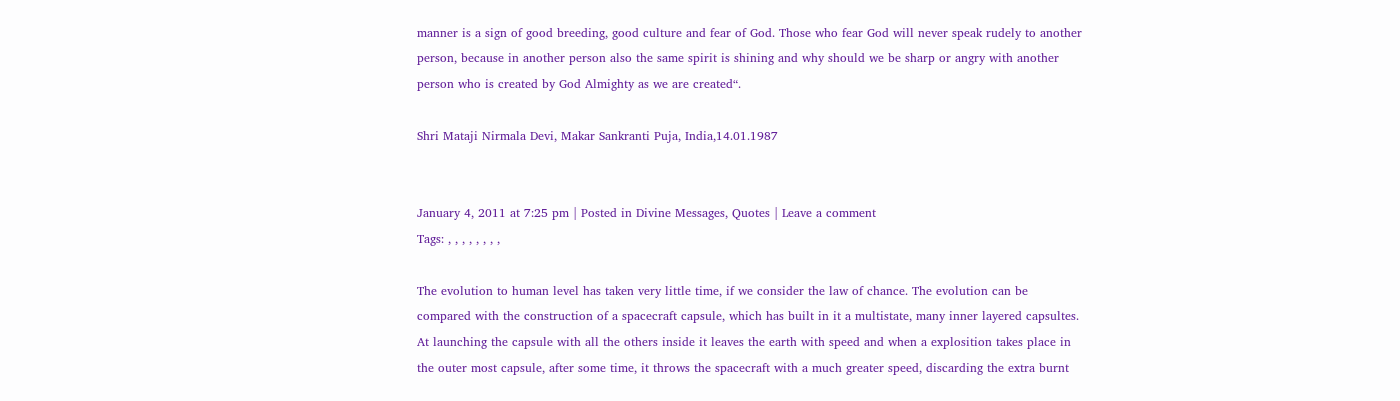manner is a sign of good breeding, good culture and fear of God. Those who fear God will never speak rudely to another person, because in another person also the same spirit is shining and why should we be sharp or angry with another person who is created by God Almighty as we are created“.

Shri Mataji Nirmala Devi, Makar Sankranti Puja, India,14.01.1987


January 4, 2011 at 7:25 pm | Posted in Divine Messages, Quotes | Leave a comment
Tags: , , , , , , , ,

The evolution to human level has taken very little time, if we consider the law of chance. The evolution can be compared with the construction of a spacecraft capsule, which has built in it a multistate, many inner layered capsultes. At launching the capsule with all the others inside it leaves the earth with speed and when a explosition takes place in the outer most capsule, after some time, it throws the spacecraft with a much greater speed, discarding the extra burnt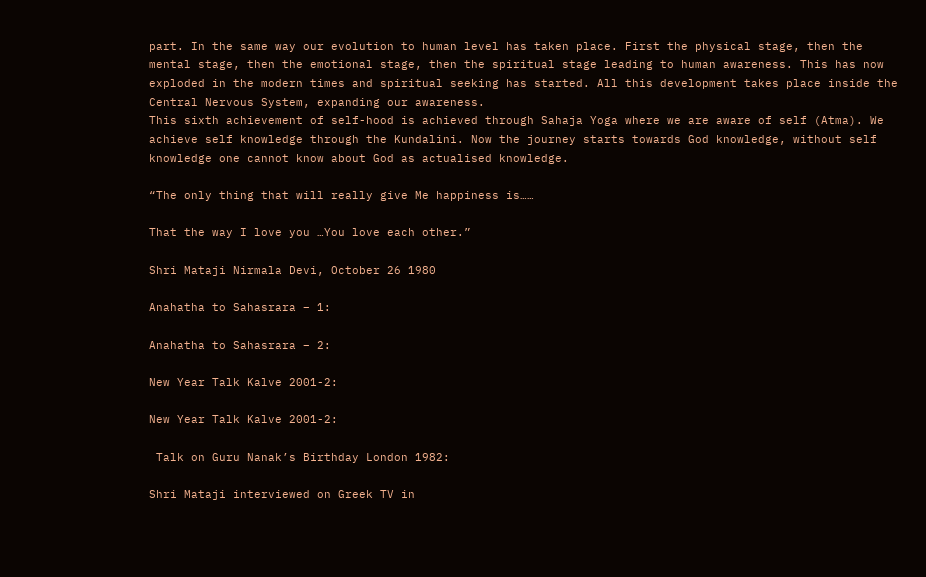part. In the same way our evolution to human level has taken place. First the physical stage, then the mental stage, then the emotional stage, then the spiritual stage leading to human awareness. This has now exploded in the modern times and spiritual seeking has started. All this development takes place inside the Central Nervous System, expanding our awareness.
This sixth achievement of self-hood is achieved through Sahaja Yoga where we are aware of self (Atma). We achieve self knowledge through the Kundalini. Now the journey starts towards God knowledge, without self knowledge one cannot know about God as actualised knowledge.

“The only thing that will really give Me happiness is……

That the way I love you …You love each other.”

Shri Mataji Nirmala Devi, October 26 1980

Anahatha to Sahasrara – 1:

Anahatha to Sahasrara – 2:

New Year Talk Kalve 2001-2:

New Year Talk Kalve 2001-2:

 Talk on Guru Nanak’s Birthday London 1982:

Shri Mataji interviewed on Greek TV in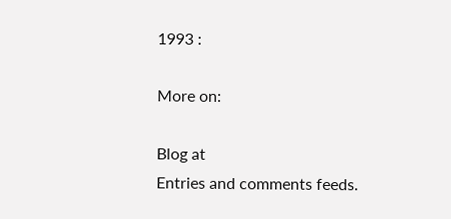1993 :

More on:

Blog at
Entries and comments feeds.